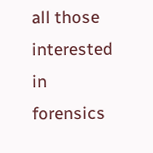all those interested in forensics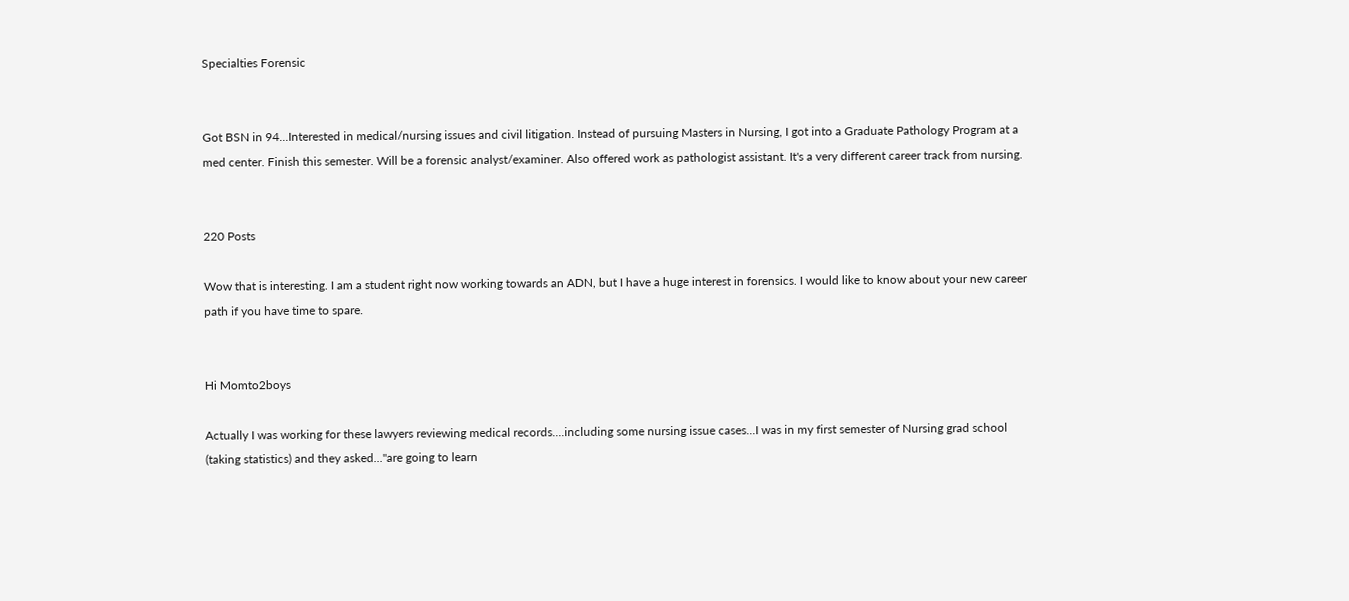Specialties Forensic


Got BSN in 94...Interested in medical/nursing issues and civil litigation. Instead of pursuing Masters in Nursing, I got into a Graduate Pathology Program at a med center. Finish this semester. Will be a forensic analyst/examiner. Also offered work as pathologist assistant. It's a very different career track from nursing.


220 Posts

Wow that is interesting. I am a student right now working towards an ADN, but I have a huge interest in forensics. I would like to know about your new career path if you have time to spare.


Hi Momto2boys

Actually I was working for these lawyers reviewing medical records....including some nursing issue cases...I was in my first semester of Nursing grad school (taking statistics) and they asked..."are going to learn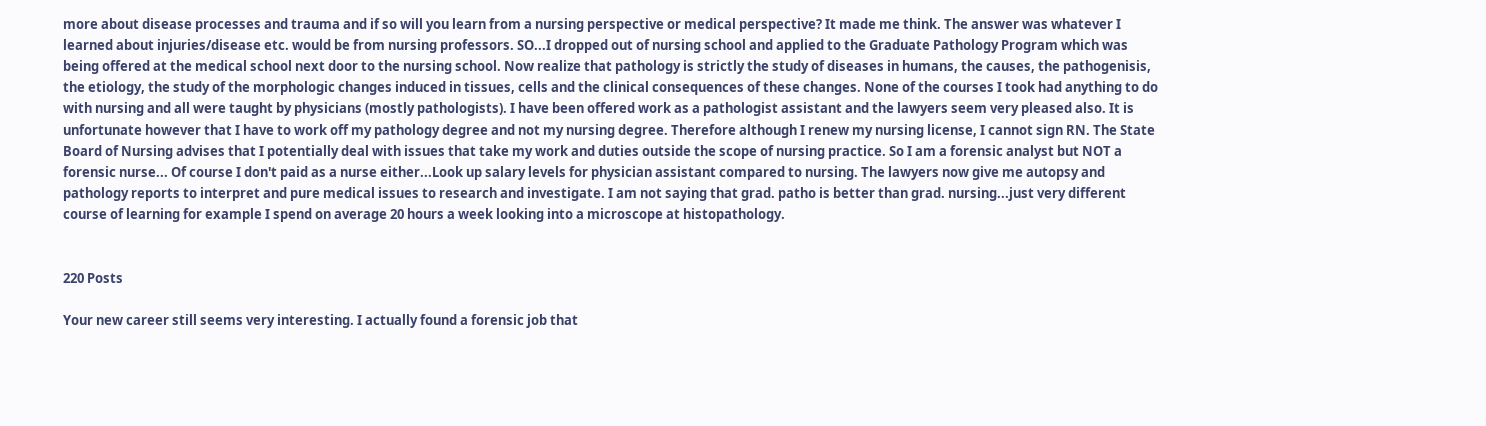more about disease processes and trauma and if so will you learn from a nursing perspective or medical perspective? It made me think. The answer was whatever I learned about injuries/disease etc. would be from nursing professors. SO...I dropped out of nursing school and applied to the Graduate Pathology Program which was being offered at the medical school next door to the nursing school. Now realize that pathology is strictly the study of diseases in humans, the causes, the pathogenisis, the etiology, the study of the morphologic changes induced in tissues, cells and the clinical consequences of these changes. None of the courses I took had anything to do with nursing and all were taught by physicians (mostly pathologists). I have been offered work as a pathologist assistant and the lawyers seem very pleased also. It is unfortunate however that I have to work off my pathology degree and not my nursing degree. Therefore although I renew my nursing license, I cannot sign RN. The State Board of Nursing advises that I potentially deal with issues that take my work and duties outside the scope of nursing practice. So I am a forensic analyst but NOT a forensic nurse... Of course I don't paid as a nurse either...Look up salary levels for physician assistant compared to nursing. The lawyers now give me autopsy and pathology reports to interpret and pure medical issues to research and investigate. I am not saying that grad. patho is better than grad. nursing...just very different course of learning for example I spend on average 20 hours a week looking into a microscope at histopathology.


220 Posts

Your new career still seems very interesting. I actually found a forensic job that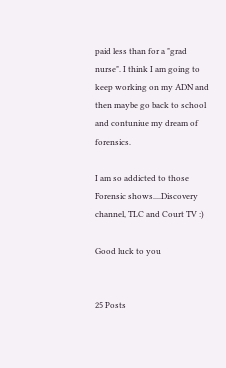paid less than for a "grad nurse". I think I am going to keep working on my ADN and then maybe go back to school and contuniue my dream of forensics.

I am so addicted to those Forensic shows....Discovery channel, TLC and Court TV :)

Good luck to you


25 Posts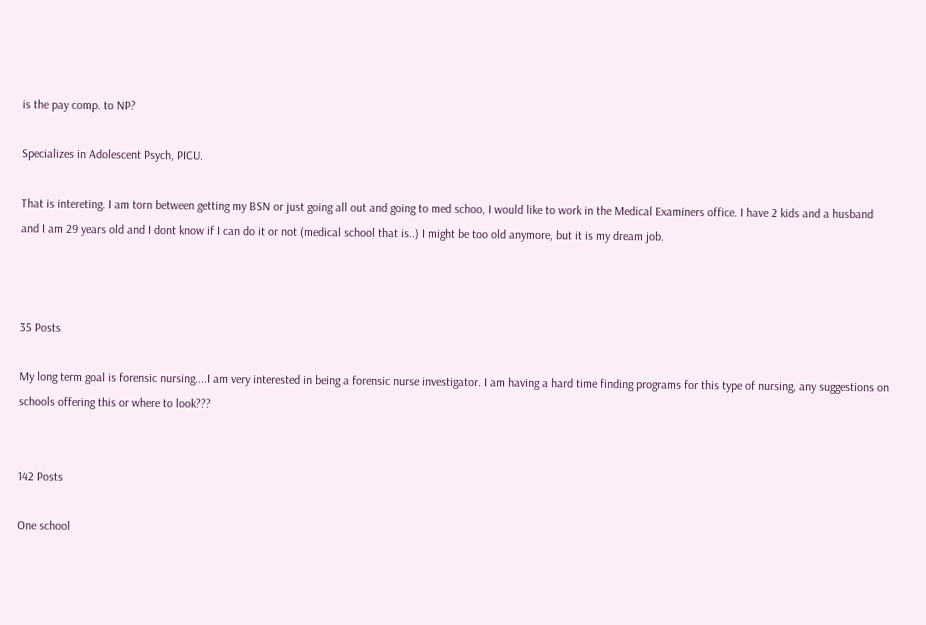is the pay comp. to NP?

Specializes in Adolescent Psych, PICU.

That is intereting. I am torn between getting my BSN or just going all out and going to med schoo, I would like to work in the Medical Examiners office. I have 2 kids and a husband and I am 29 years old and I dont know if I can do it or not (medical school that is..) I might be too old anymore, but it is my dream job.



35 Posts

My long term goal is forensic nursing....I am very interested in being a forensic nurse investigator. I am having a hard time finding programs for this type of nursing, any suggestions on schools offering this or where to look???


142 Posts

One school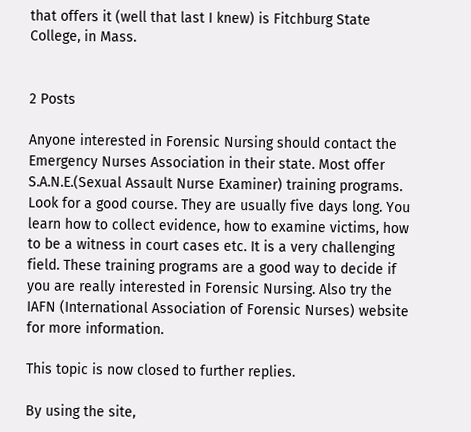that offers it (well that last I knew) is Fitchburg State College, in Mass.


2 Posts

Anyone interested in Forensic Nursing should contact the Emergency Nurses Association in their state. Most offer S.A.N.E.(Sexual Assault Nurse Examiner) training programs. Look for a good course. They are usually five days long. You learn how to collect evidence, how to examine victims, how to be a witness in court cases etc. It is a very challenging field. These training programs are a good way to decide if you are really interested in Forensic Nursing. Also try the IAFN (International Association of Forensic Nurses) website for more information.

This topic is now closed to further replies.

By using the site,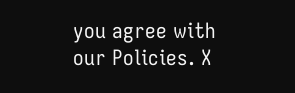you agree with our Policies. X